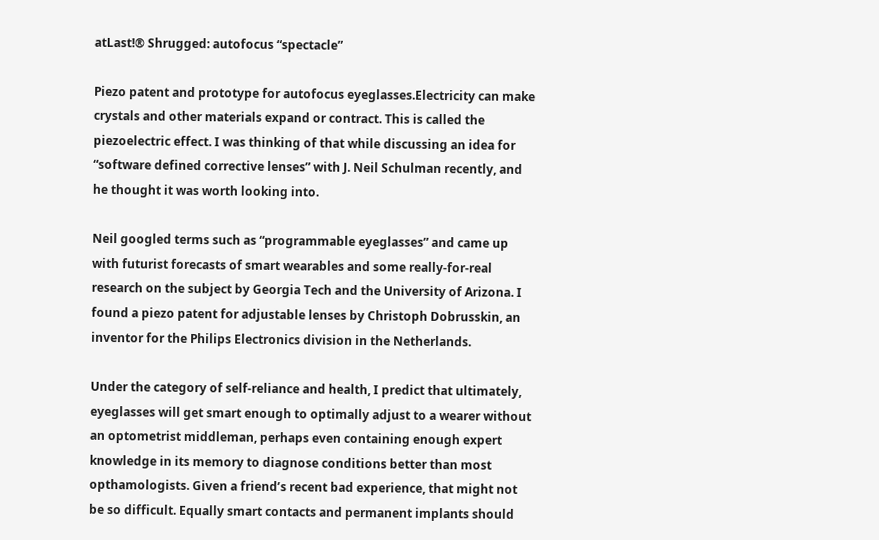atLast!® Shrugged: autofocus “spectacle”

Piezo patent and prototype for autofocus eyeglasses.Electricity can make crystals and other materials expand or contract. This is called the piezoelectric effect. I was thinking of that while discussing an idea for “software defined corrective lenses” with J. Neil Schulman recently, and he thought it was worth looking into.

Neil googled terms such as “programmable eyeglasses” and came up with futurist forecasts of smart wearables and some really-for-real research on the subject by Georgia Tech and the University of Arizona. I found a piezo patent for adjustable lenses by Christoph Dobrusskin, an inventor for the Philips Electronics division in the Netherlands.

Under the category of self-reliance and health, I predict that ultimately, eyeglasses will get smart enough to optimally adjust to a wearer without an optometrist middleman, perhaps even containing enough expert knowledge in its memory to diagnose conditions better than most opthamologists. Given a friend’s recent bad experience, that might not be so difficult. Equally smart contacts and permanent implants should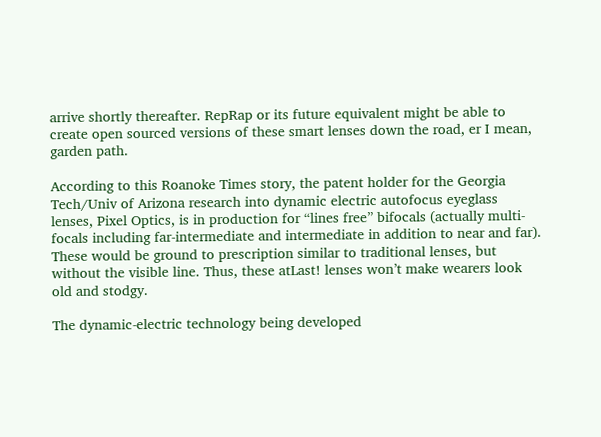arrive shortly thereafter. RepRap or its future equivalent might be able to create open sourced versions of these smart lenses down the road, er I mean, garden path.

According to this Roanoke Times story, the patent holder for the Georgia Tech/Univ of Arizona research into dynamic electric autofocus eyeglass lenses, Pixel Optics, is in production for “lines free” bifocals (actually multi-focals including far-intermediate and intermediate in addition to near and far). These would be ground to prescription similar to traditional lenses, but without the visible line. Thus, these atLast! lenses won’t make wearers look old and stodgy.

The dynamic-electric technology being developed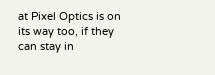at Pixel Optics is on its way too, if they can stay in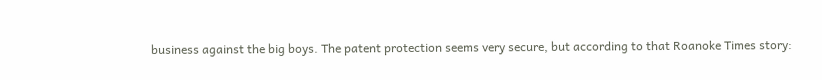business against the big boys. The patent protection seems very secure, but according to that Roanoke Times story: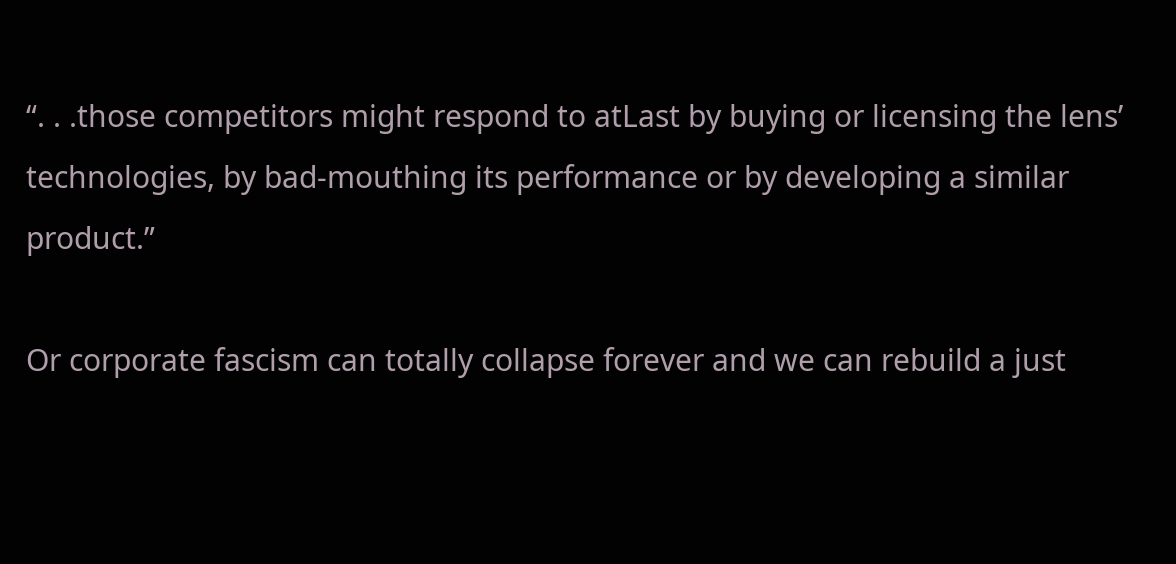“. . .those competitors might respond to atLast by buying or licensing the lens’ technologies, by bad-mouthing its performance or by developing a similar product.”

Or corporate fascism can totally collapse forever and we can rebuild a just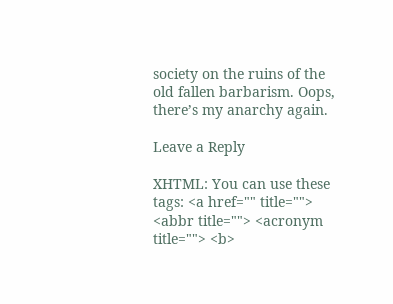society on the ruins of the old fallen barbarism. Oops, there’s my anarchy again.

Leave a Reply

XHTML: You can use these tags: <a href="" title=""> <abbr title=""> <acronym title=""> <b>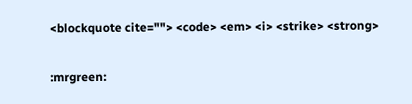<blockquote cite=""> <code> <em> <i> <strike> <strong>

:mrgreen: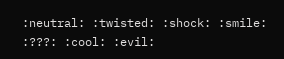:neutral: :twisted: :shock: :smile: :???: :cool: :evil: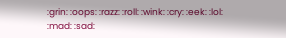:grin: :oops: :razz: :roll: :wink: :cry: :eek: :lol: :mad: :sad: